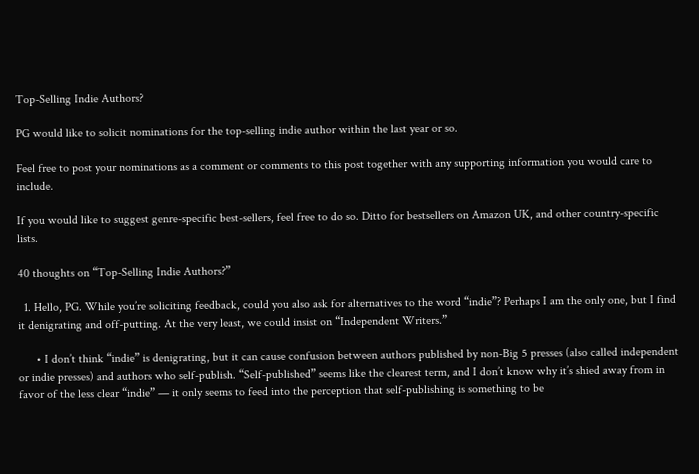Top-Selling Indie Authors?

PG would like to solicit nominations for the top-selling indie author within the last year or so.

Feel free to post your nominations as a comment or comments to this post together with any supporting information you would care to include.

If you would like to suggest genre-specific best-sellers, feel free to do so. Ditto for bestsellers on Amazon UK, and other country-specific lists.

40 thoughts on “Top-Selling Indie Authors?”

  1. Hello, PG. While you’re soliciting feedback, could you also ask for alternatives to the word “indie”? Perhaps I am the only one, but I find it denigrating and off-putting. At the very least, we could insist on “Independent Writers.”

      • I don’t think “indie” is denigrating, but it can cause confusion between authors published by non-Big 5 presses (also called independent or indie presses) and authors who self-publish. “Self-published” seems like the clearest term, and I don’t know why it’s shied away from in favor of the less clear “indie” — it only seems to feed into the perception that self-publishing is something to be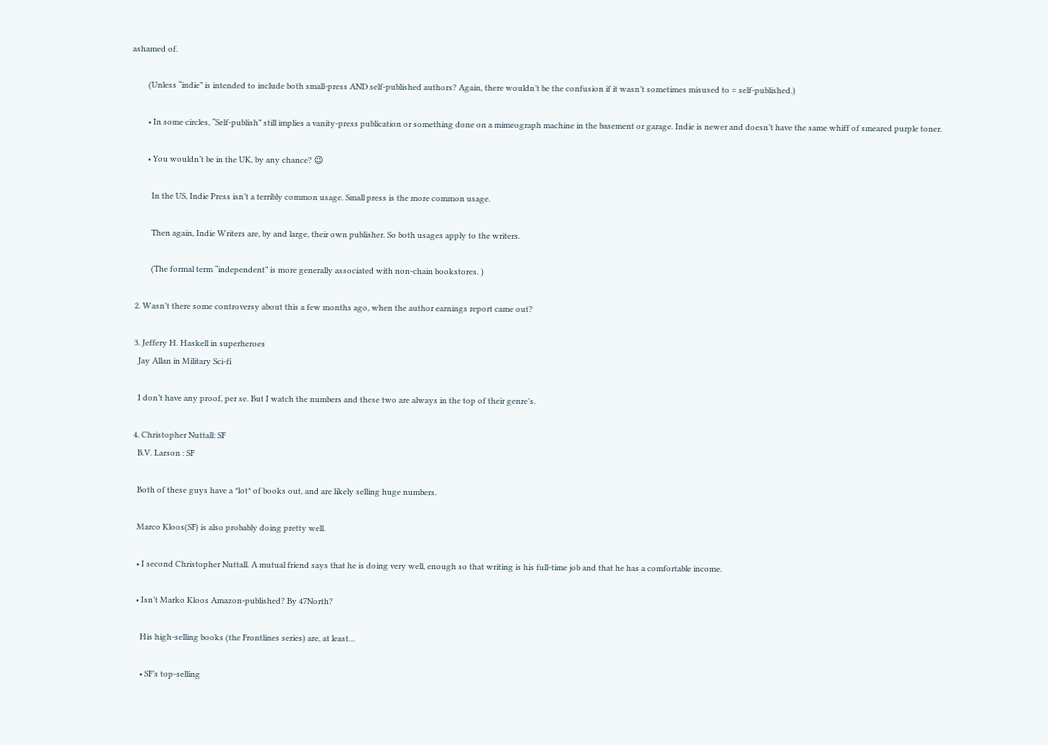ashamed of.

        (Unless “indie” is intended to include both small-press AND self-published authors? Again, there wouldn’t be the confusion if it wasn’t sometimes misused to = self-published.)

        • In some circles, “Self-publish” still implies a vanity-press publication or something done on a mimeograph machine in the basement or garage. Indie is newer and doesn’t have the same whiff of smeared purple toner.

        • You wouldn’t be in the UK, by any chance? 😉

          In the US, Indie Press isn’t a terribly common usage. Small press is the more common usage.

          Then again, Indie Writers are, by and large, their own publisher. So both usages apply to the writers.

          (The formal term “independent” is more generally associated with non-chain bookstores. )

  2. Wasn’t there some controversy about this a few months ago, when the author earnings report came out?

  3. Jeffery H. Haskell in superheroes
    Jay Allan in Military Sci-fi

    I don’t have any proof, per se. But I watch the numbers and these two are always in the top of their genre’s.

  4. Christopher Nuttall: SF
    B.V. Larson : SF

    Both of these guys have a *lot* of books out, and are likely selling huge numbers.

    Marco Kloos(SF) is also probably doing pretty well.

    • I second Christopher Nuttall. A mutual friend says that he is doing very well, enough so that writing is his full-time job and that he has a comfortable income.

    • Isn’t Marko Kloos Amazon-published? By 47North?

      His high-selling books (the Frontlines series) are, at least…

      • SF’s top-selling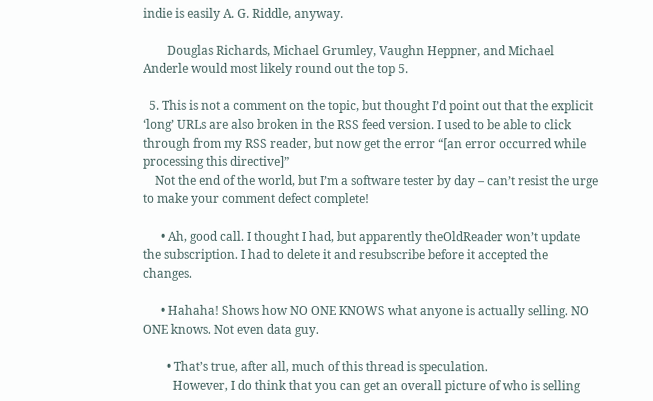indie is easily A. G. Riddle, anyway.

        Douglas Richards, Michael Grumley, Vaughn Heppner, and Michael Anderle would most likely round out the top 5.

  5. This is not a comment on the topic, but thought I’d point out that the explicit ‘long’ URLs are also broken in the RSS feed version. I used to be able to click through from my RSS reader, but now get the error “[an error occurred while processing this directive]”
    Not the end of the world, but I’m a software tester by day – can’t resist the urge to make your comment defect complete!

      • Ah, good call. I thought I had, but apparently theOldReader won’t update the subscription. I had to delete it and resubscribe before it accepted the changes.

      • Hahaha! Shows how NO ONE KNOWS what anyone is actually selling. NO ONE knows. Not even data guy.

        • That’s true, after all, much of this thread is speculation.
          However, I do think that you can get an overall picture of who is selling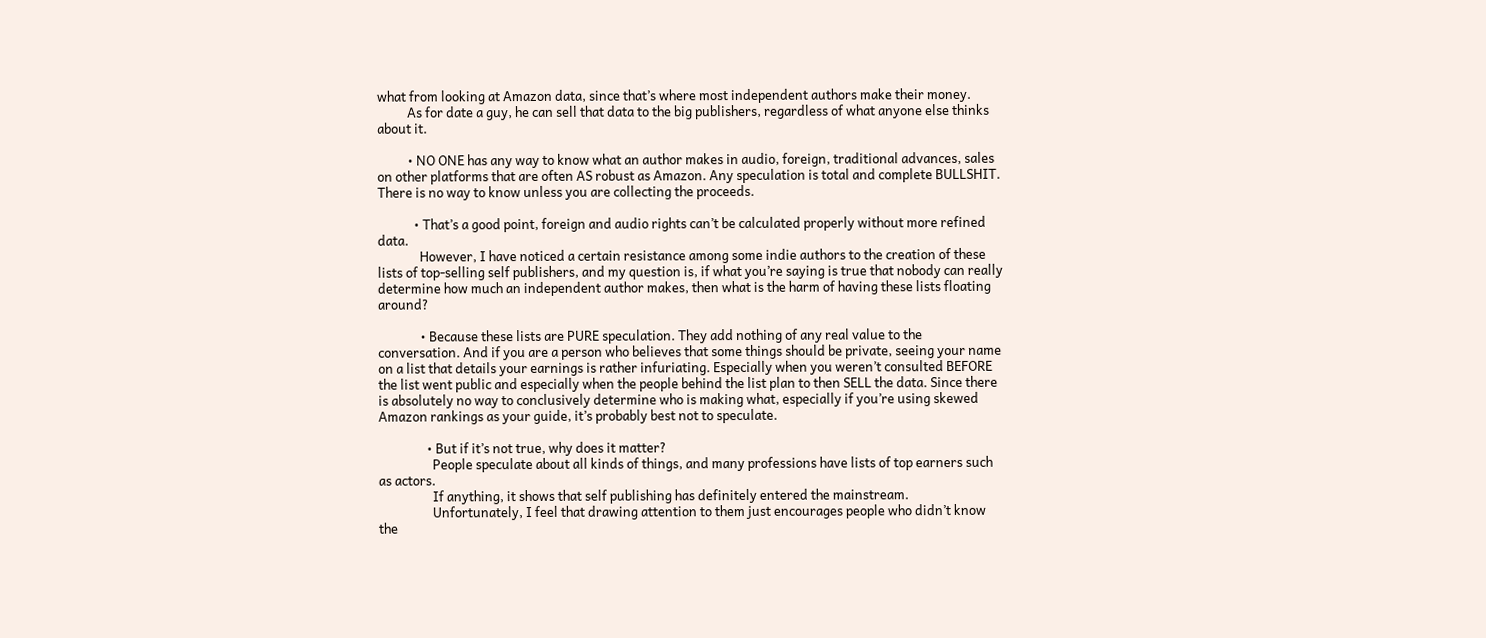what from looking at Amazon data, since that’s where most independent authors make their money.
          As for date a guy, he can sell that data to the big publishers, regardless of what anyone else thinks about it.

          • NO ONE has any way to know what an author makes in audio, foreign, traditional advances, sales on other platforms that are often AS robust as Amazon. Any speculation is total and complete BULLSHIT. There is no way to know unless you are collecting the proceeds.

            • That’s a good point, foreign and audio rights can’t be calculated properly without more refined data.
              However, I have noticed a certain resistance among some indie authors to the creation of these lists of top-selling self publishers, and my question is, if what you’re saying is true that nobody can really determine how much an independent author makes, then what is the harm of having these lists floating around?

              • Because these lists are PURE speculation. They add nothing of any real value to the conversation. And if you are a person who believes that some things should be private, seeing your name on a list that details your earnings is rather infuriating. Especially when you weren’t consulted BEFORE the list went public and especially when the people behind the list plan to then SELL the data. Since there is absolutely no way to conclusively determine who is making what, especially if you’re using skewed Amazon rankings as your guide, it’s probably best not to speculate.

                • But if it’s not true, why does it matter?
                  People speculate about all kinds of things, and many professions have lists of top earners such as actors.
                  If anything, it shows that self publishing has definitely entered the mainstream.
                  Unfortunately, I feel that drawing attention to them just encourages people who didn’t know the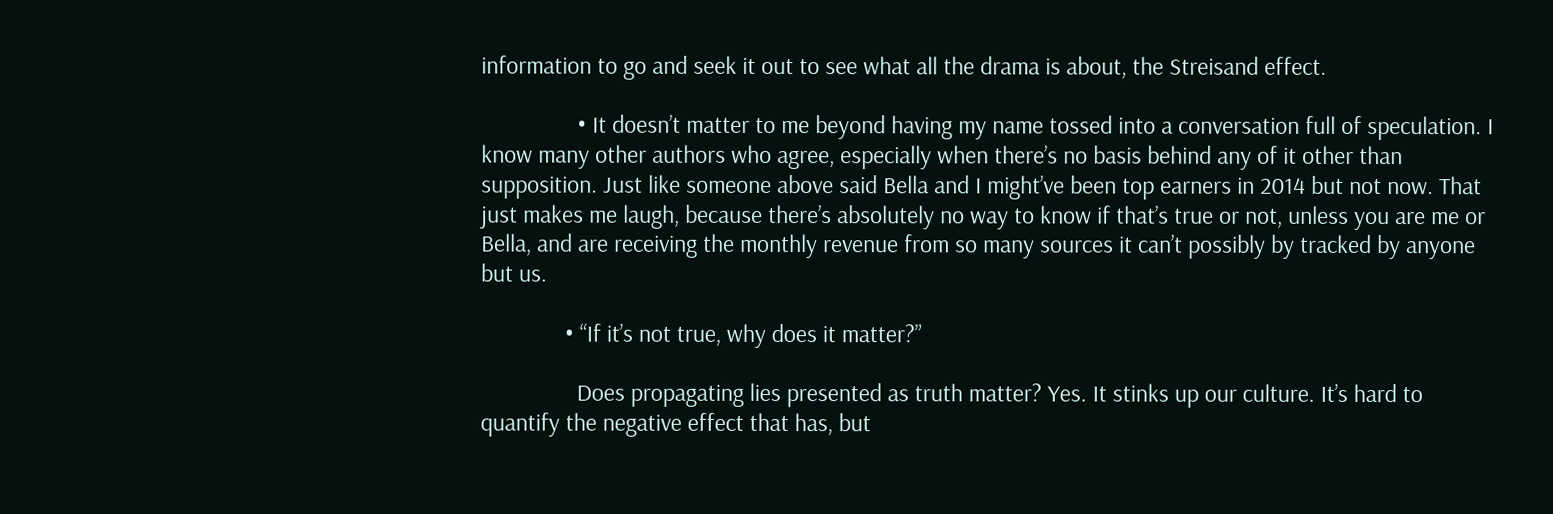information to go and seek it out to see what all the drama is about, the Streisand effect.

                • It doesn’t matter to me beyond having my name tossed into a conversation full of speculation. I know many other authors who agree, especially when there’s no basis behind any of it other than supposition. Just like someone above said Bella and I might’ve been top earners in 2014 but not now. That just makes me laugh, because there’s absolutely no way to know if that’s true or not, unless you are me or Bella, and are receiving the monthly revenue from so many sources it can’t possibly by tracked by anyone but us.

              • “If it’s not true, why does it matter?”

                Does propagating lies presented as truth matter? Yes. It stinks up our culture. It’s hard to quantify the negative effect that has, but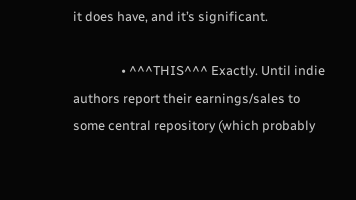it does have, and it’s significant.

                • ^^^THIS^^^ Exactly. Until indie authors report their earnings/sales to some central repository (which probably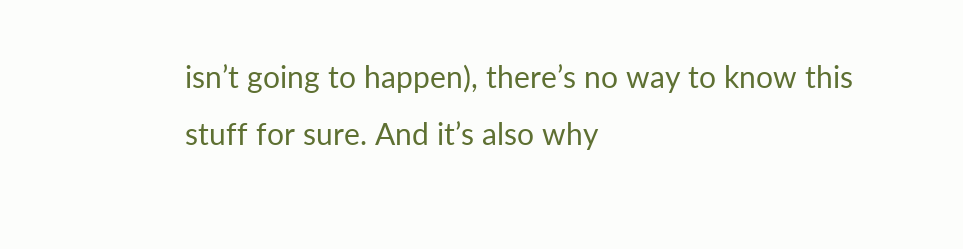isn’t going to happen), there’s no way to know this stuff for sure. And it’s also why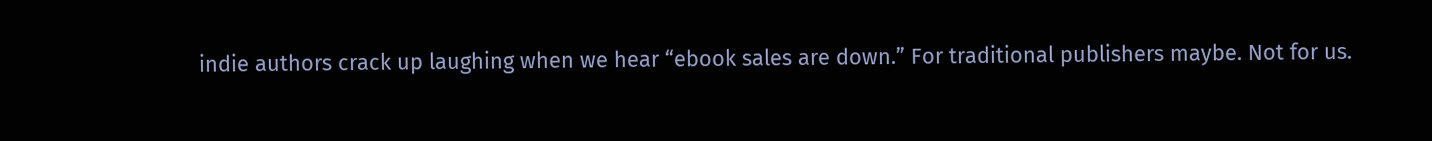indie authors crack up laughing when we hear “ebook sales are down.” For traditional publishers maybe. Not for us.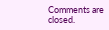Comments are closed.